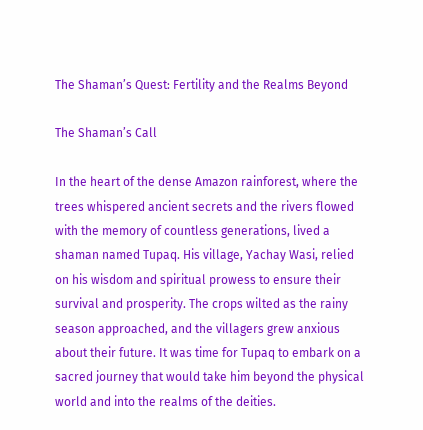The Shaman’s Quest: Fertility and the Realms Beyond

The Shaman’s Call

In the heart of the dense Amazon rainforest, where the trees whispered ancient secrets and the rivers flowed with the memory of countless generations, lived a shaman named Tupaq. His village, Yachay Wasi, relied on his wisdom and spiritual prowess to ensure their survival and prosperity. The crops wilted as the rainy season approached, and the villagers grew anxious about their future. It was time for Tupaq to embark on a sacred journey that would take him beyond the physical world and into the realms of the deities.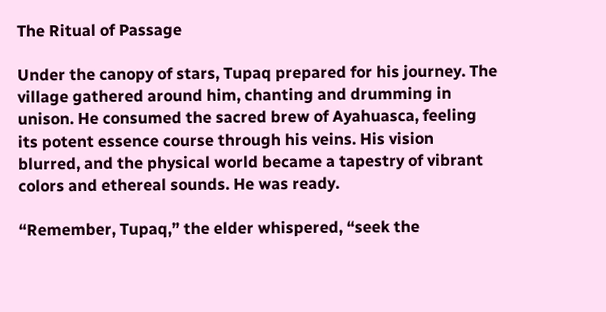The Ritual of Passage

Under the canopy of stars, Tupaq prepared for his journey. The village gathered around him, chanting and drumming in unison. He consumed the sacred brew of Ayahuasca, feeling its potent essence course through his veins. His vision blurred, and the physical world became a tapestry of vibrant colors and ethereal sounds. He was ready.

“Remember, Tupaq,” the elder whispered, “seek the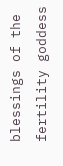blessings of the fertility goddess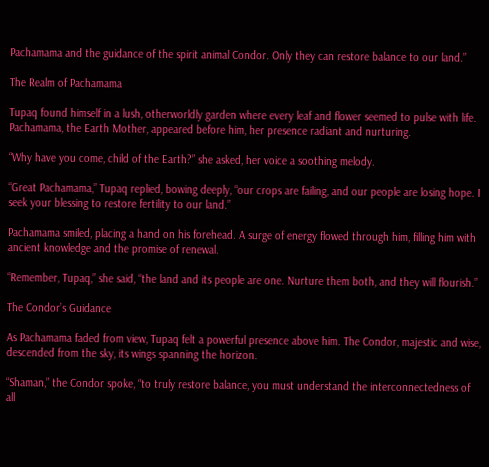Pachamama and the guidance of the spirit animal Condor. Only they can restore balance to our land.”

The Realm of Pachamama

Tupaq found himself in a lush, otherworldly garden where every leaf and flower seemed to pulse with life. Pachamama, the Earth Mother, appeared before him, her presence radiant and nurturing.

“Why have you come, child of the Earth?” she asked, her voice a soothing melody.

“Great Pachamama,” Tupaq replied, bowing deeply, “our crops are failing, and our people are losing hope. I seek your blessing to restore fertility to our land.”

Pachamama smiled, placing a hand on his forehead. A surge of energy flowed through him, filling him with ancient knowledge and the promise of renewal.

“Remember, Tupaq,” she said, “the land and its people are one. Nurture them both, and they will flourish.”

The Condor’s Guidance

As Pachamama faded from view, Tupaq felt a powerful presence above him. The Condor, majestic and wise, descended from the sky, its wings spanning the horizon.

“Shaman,” the Condor spoke, “to truly restore balance, you must understand the interconnectedness of all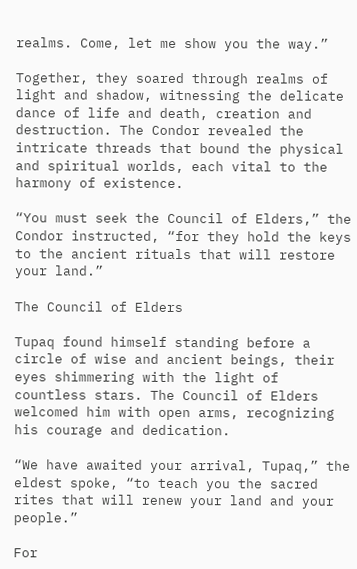realms. Come, let me show you the way.”

Together, they soared through realms of light and shadow, witnessing the delicate dance of life and death, creation and destruction. The Condor revealed the intricate threads that bound the physical and spiritual worlds, each vital to the harmony of existence.

“You must seek the Council of Elders,” the Condor instructed, “for they hold the keys to the ancient rituals that will restore your land.”

The Council of Elders

Tupaq found himself standing before a circle of wise and ancient beings, their eyes shimmering with the light of countless stars. The Council of Elders welcomed him with open arms, recognizing his courage and dedication.

“We have awaited your arrival, Tupaq,” the eldest spoke, “to teach you the sacred rites that will renew your land and your people.”

For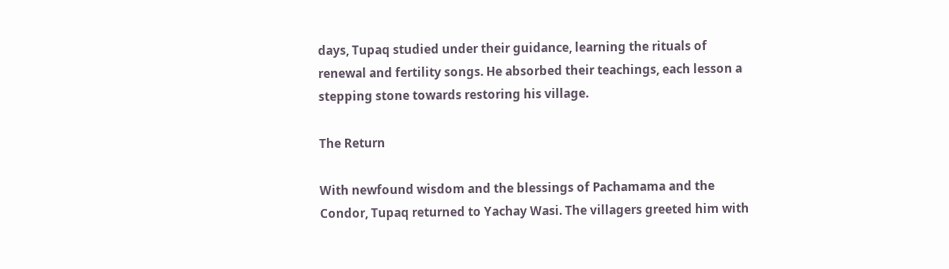days, Tupaq studied under their guidance, learning the rituals of renewal and fertility songs. He absorbed their teachings, each lesson a stepping stone towards restoring his village.

The Return

With newfound wisdom and the blessings of Pachamama and the Condor, Tupaq returned to Yachay Wasi. The villagers greeted him with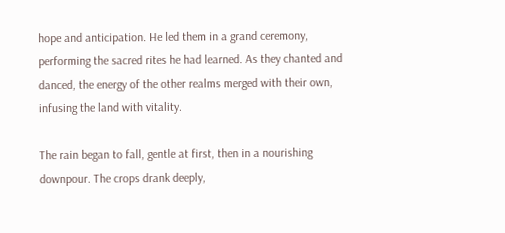hope and anticipation. He led them in a grand ceremony, performing the sacred rites he had learned. As they chanted and danced, the energy of the other realms merged with their own, infusing the land with vitality.

The rain began to fall, gentle at first, then in a nourishing downpour. The crops drank deeply,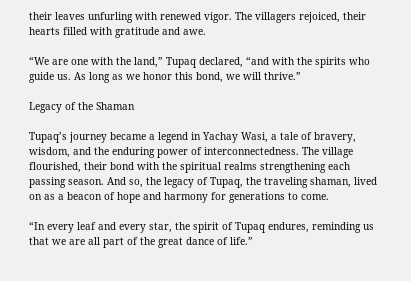their leaves unfurling with renewed vigor. The villagers rejoiced, their hearts filled with gratitude and awe.

“We are one with the land,” Tupaq declared, “and with the spirits who guide us. As long as we honor this bond, we will thrive.”

Legacy of the Shaman

Tupaq’s journey became a legend in Yachay Wasi, a tale of bravery, wisdom, and the enduring power of interconnectedness. The village flourished, their bond with the spiritual realms strengthening each passing season. And so, the legacy of Tupaq, the traveling shaman, lived on as a beacon of hope and harmony for generations to come.

“In every leaf and every star, the spirit of Tupaq endures, reminding us that we are all part of the great dance of life.”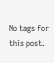No tags for this post.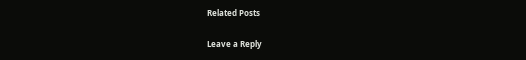Related Posts

Leave a Reply